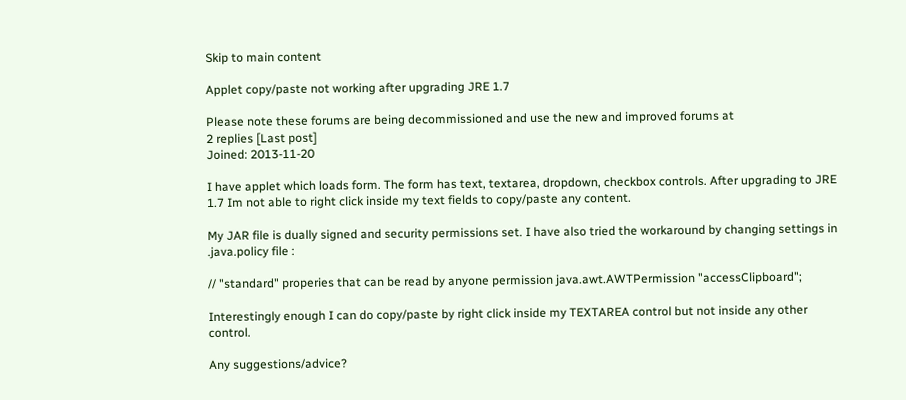Skip to main content

Applet copy/paste not working after upgrading JRE 1.7

Please note these forums are being decommissioned and use the new and improved forums at
2 replies [Last post]
Joined: 2013-11-20

I have applet which loads form. The form has text, textarea, dropdown, checkbox controls. After upgrading to JRE 1.7 Im not able to right click inside my text fields to copy/paste any content.

My JAR file is dually signed and security permissions set. I have also tried the workaround by changing settings in .java.policy file :

// "standard" properies that can be read by anyone permission java.awt.AWTPermission "accessClipboard";

Interestingly enough I can do copy/paste by right click inside my TEXTAREA control but not inside any other control.

Any suggestions/advice?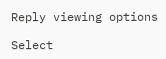Reply viewing options

Select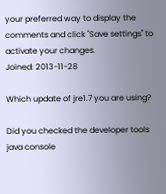your preferred way to display the comments and click "Save settings" to activate your changes.
Joined: 2013-11-28

Which update of jre1.7 you are using?

Did you checked the developer tools java console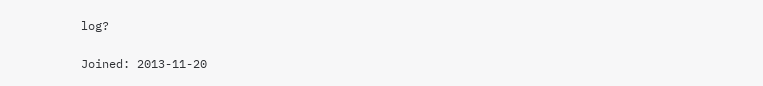log?

Joined: 2013-11-20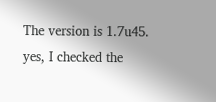The version is 1.7u45. yes, I checked the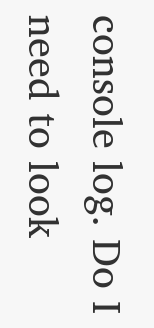console log. Do I need to look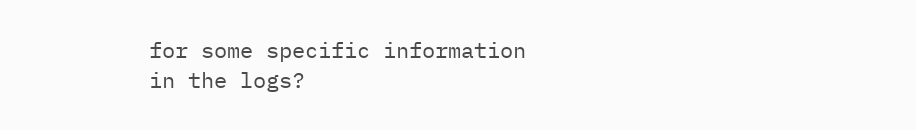for some specific information in the logs?